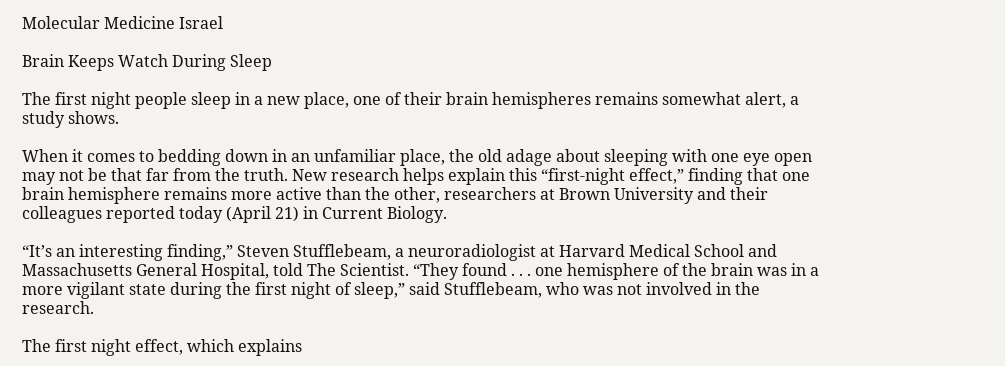Molecular Medicine Israel

Brain Keeps Watch During Sleep

The first night people sleep in a new place, one of their brain hemispheres remains somewhat alert, a study shows.

When it comes to bedding down in an unfamiliar place, the old adage about sleeping with one eye open may not be that far from the truth. New research helps explain this “first-night effect,” finding that one brain hemisphere remains more active than the other, researchers at Brown University and their colleagues reported today (April 21) in Current Biology.

“It’s an interesting finding,” Steven Stufflebeam, a neuroradiologist at Harvard Medical School and Massachusetts General Hospital, told The Scientist. “They found . . . one hemisphere of the brain was in a more vigilant state during the first night of sleep,” said Stufflebeam, who was not involved in the research.

The first night effect, which explains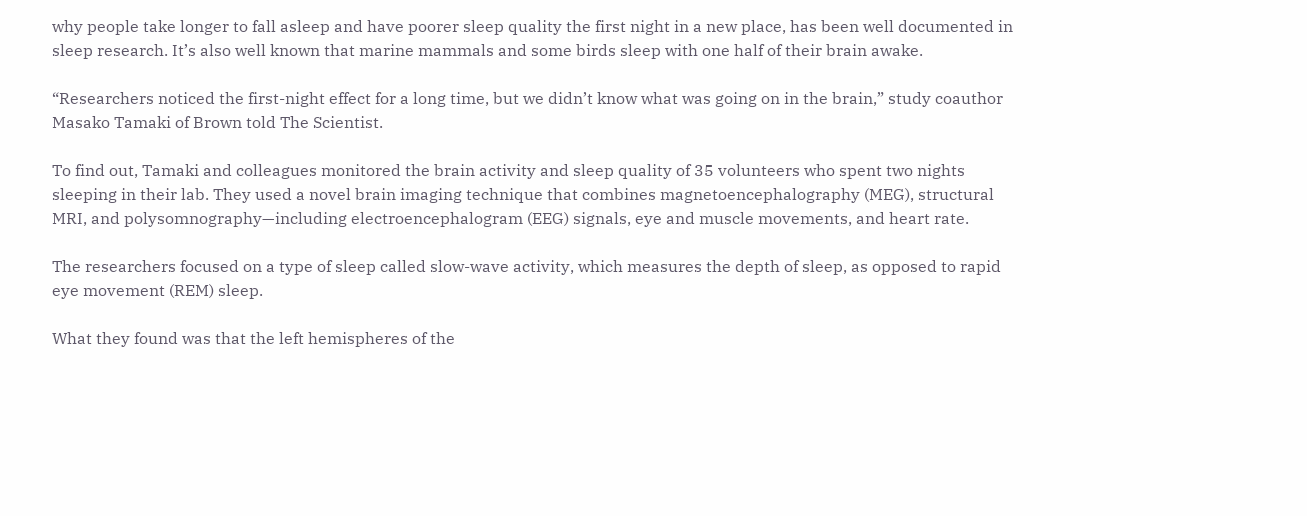why people take longer to fall asleep and have poorer sleep quality the first night in a new place, has been well documented in sleep research. It’s also well known that marine mammals and some birds sleep with one half of their brain awake.

“Researchers noticed the first-night effect for a long time, but we didn’t know what was going on in the brain,” study coauthor Masako Tamaki of Brown told The Scientist.

To find out, Tamaki and colleagues monitored the brain activity and sleep quality of 35 volunteers who spent two nights sleeping in their lab. They used a novel brain imaging technique that combines magnetoencephalography (MEG), structural MRI, and polysomnography—including electroencephalogram (EEG) signals, eye and muscle movements, and heart rate.

The researchers focused on a type of sleep called slow-wave activity, which measures the depth of sleep, as opposed to rapid eye movement (REM) sleep.

What they found was that the left hemispheres of the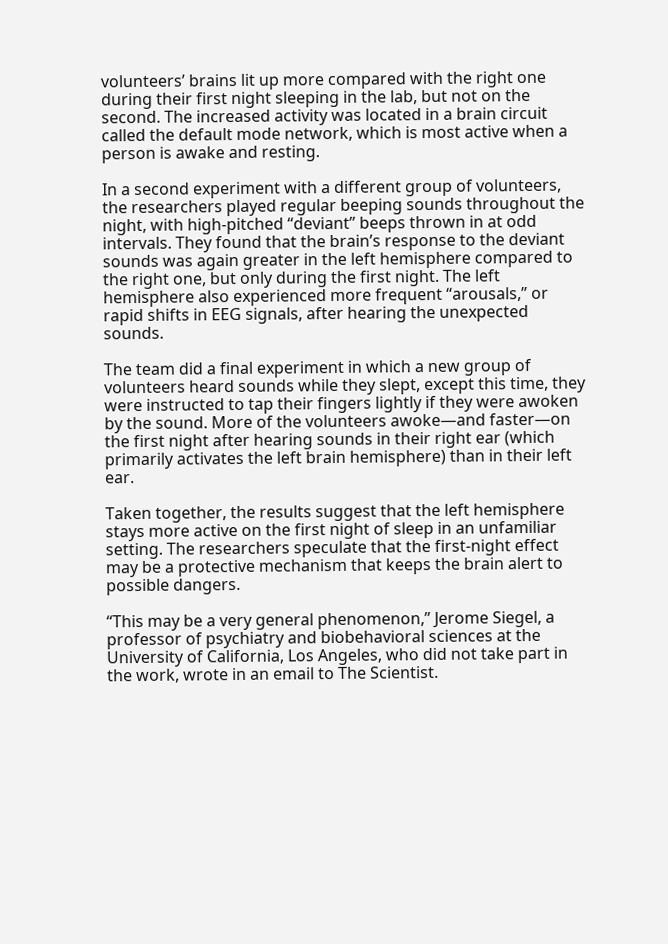volunteers’ brains lit up more compared with the right one during their first night sleeping in the lab, but not on the second. The increased activity was located in a brain circuit called the default mode network, which is most active when a person is awake and resting.

In a second experiment with a different group of volunteers, the researchers played regular beeping sounds throughout the night, with high-pitched “deviant” beeps thrown in at odd intervals. They found that the brain’s response to the deviant sounds was again greater in the left hemisphere compared to the right one, but only during the first night. The left hemisphere also experienced more frequent “arousals,” or rapid shifts in EEG signals, after hearing the unexpected sounds.

The team did a final experiment in which a new group of volunteers heard sounds while they slept, except this time, they were instructed to tap their fingers lightly if they were awoken by the sound. More of the volunteers awoke—and faster—on the first night after hearing sounds in their right ear (which primarily activates the left brain hemisphere) than in their left ear.

Taken together, the results suggest that the left hemisphere stays more active on the first night of sleep in an unfamiliar setting. The researchers speculate that the first-night effect may be a protective mechanism that keeps the brain alert to possible dangers.

“This may be a very general phenomenon,” Jerome Siegel, a professor of psychiatry and biobehavioral sciences at the University of California, Los Angeles, who did not take part in the work, wrote in an email to The Scientist.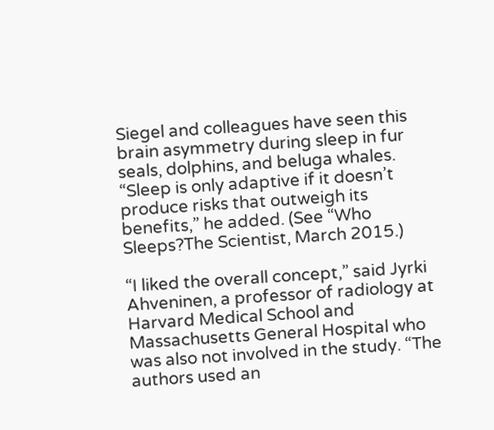Siegel and colleagues have seen this brain asymmetry during sleep in fur seals, dolphins, and beluga whales. “Sleep is only adaptive if it doesn’t produce risks that outweigh its benefits,” he added. (See “Who Sleeps?The Scientist, March 2015.)

“I liked the overall concept,” said Jyrki Ahveninen, a professor of radiology at Harvard Medical School and Massachusetts General Hospital who was also not involved in the study. “The authors used an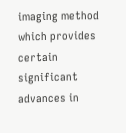imaging method which provides certain significant advances in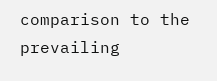comparison to the prevailing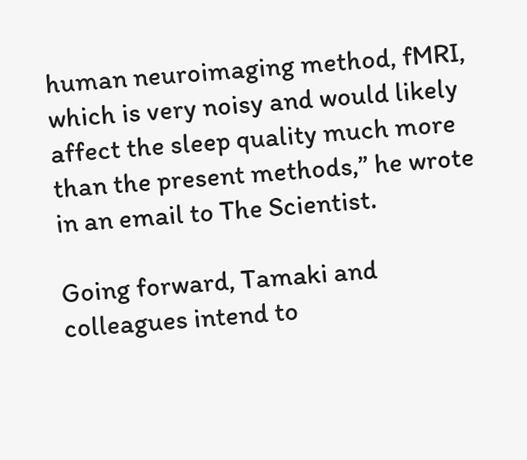human neuroimaging method, fMRI, which is very noisy and would likely affect the sleep quality much more than the present methods,” he wrote in an email to The Scientist.

Going forward, Tamaki and colleagues intend to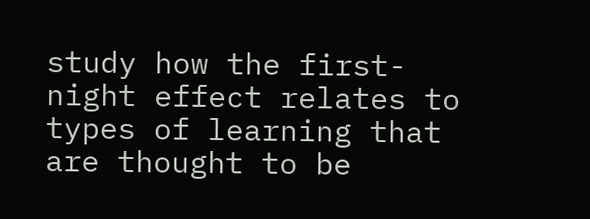study how the first-night effect relates to types of learning that are thought to be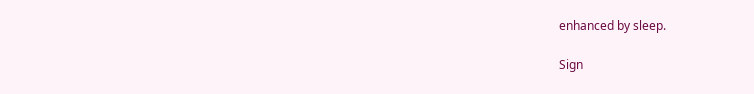enhanced by sleep.

Sign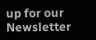up for our Newsletter